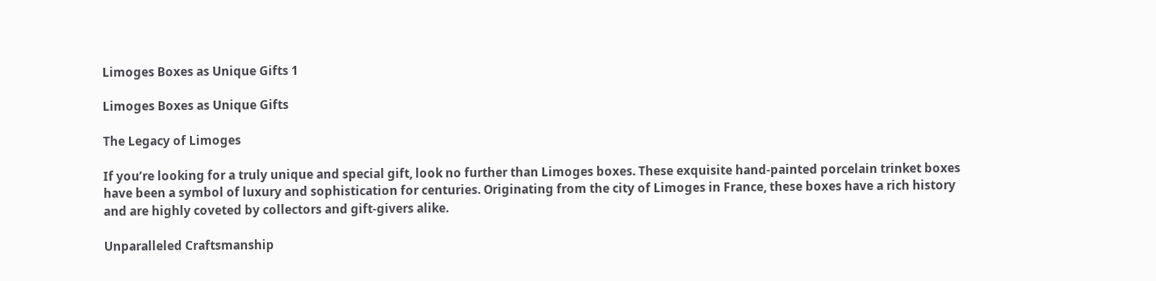Limoges Boxes as Unique Gifts 1

Limoges Boxes as Unique Gifts

The Legacy of Limoges

If you’re looking for a truly unique and special gift, look no further than Limoges boxes. These exquisite hand-painted porcelain trinket boxes have been a symbol of luxury and sophistication for centuries. Originating from the city of Limoges in France, these boxes have a rich history and are highly coveted by collectors and gift-givers alike.

Unparalleled Craftsmanship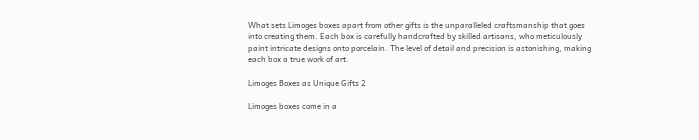What sets Limoges boxes apart from other gifts is the unparalleled craftsmanship that goes into creating them. Each box is carefully handcrafted by skilled artisans, who meticulously paint intricate designs onto porcelain. The level of detail and precision is astonishing, making each box a true work of art.

Limoges Boxes as Unique Gifts 2

Limoges boxes come in a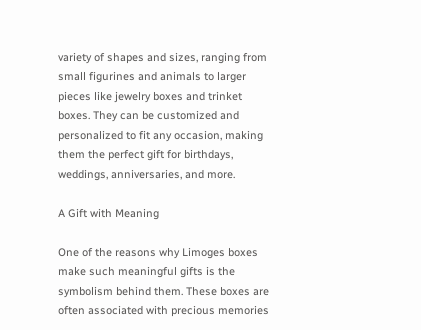variety of shapes and sizes, ranging from small figurines and animals to larger pieces like jewelry boxes and trinket boxes. They can be customized and personalized to fit any occasion, making them the perfect gift for birthdays, weddings, anniversaries, and more.

A Gift with Meaning

One of the reasons why Limoges boxes make such meaningful gifts is the symbolism behind them. These boxes are often associated with precious memories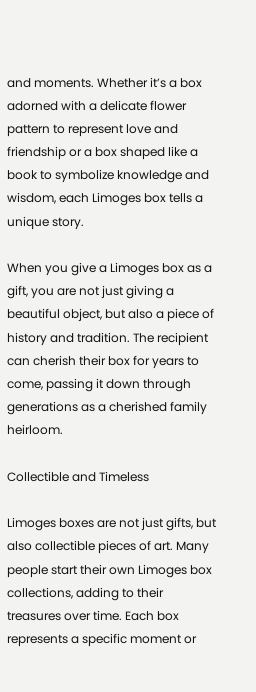and moments. Whether it’s a box adorned with a delicate flower pattern to represent love and friendship or a box shaped like a book to symbolize knowledge and wisdom, each Limoges box tells a unique story.

When you give a Limoges box as a gift, you are not just giving a beautiful object, but also a piece of history and tradition. The recipient can cherish their box for years to come, passing it down through generations as a cherished family heirloom.

Collectible and Timeless

Limoges boxes are not just gifts, but also collectible pieces of art. Many people start their own Limoges box collections, adding to their treasures over time. Each box represents a specific moment or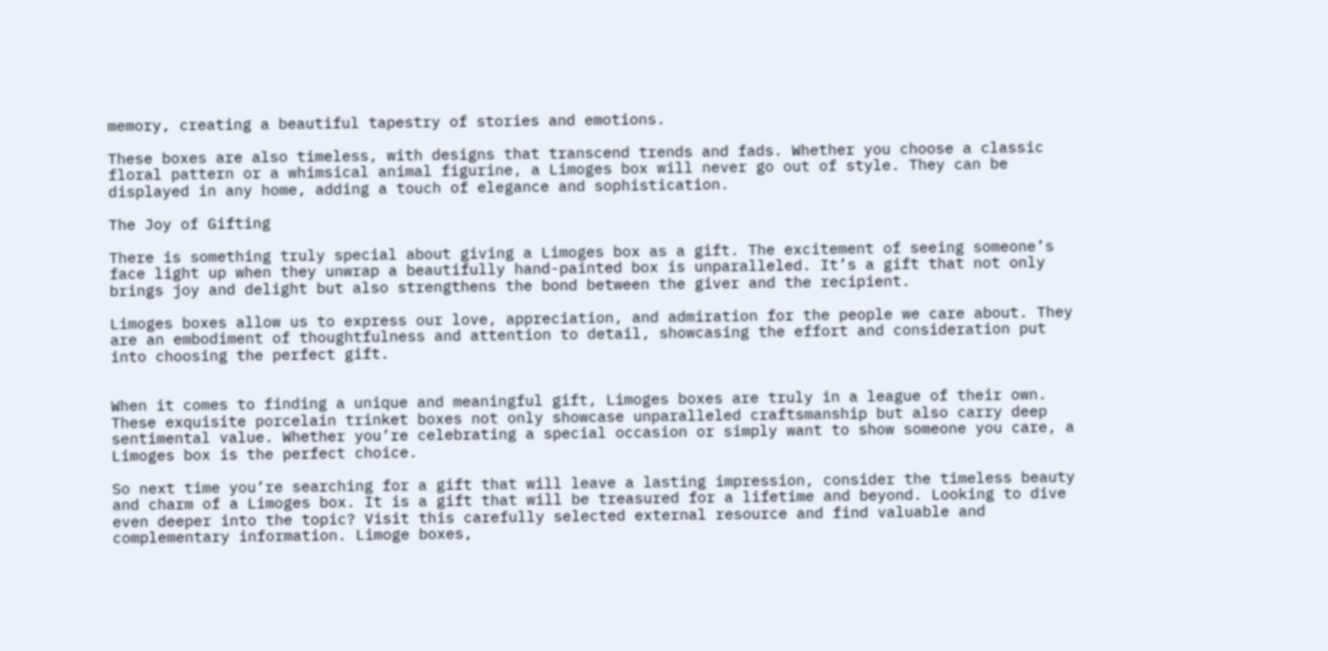memory, creating a beautiful tapestry of stories and emotions.

These boxes are also timeless, with designs that transcend trends and fads. Whether you choose a classic floral pattern or a whimsical animal figurine, a Limoges box will never go out of style. They can be displayed in any home, adding a touch of elegance and sophistication.

The Joy of Gifting

There is something truly special about giving a Limoges box as a gift. The excitement of seeing someone’s face light up when they unwrap a beautifully hand-painted box is unparalleled. It’s a gift that not only brings joy and delight but also strengthens the bond between the giver and the recipient.

Limoges boxes allow us to express our love, appreciation, and admiration for the people we care about. They are an embodiment of thoughtfulness and attention to detail, showcasing the effort and consideration put into choosing the perfect gift.


When it comes to finding a unique and meaningful gift, Limoges boxes are truly in a league of their own. These exquisite porcelain trinket boxes not only showcase unparalleled craftsmanship but also carry deep sentimental value. Whether you’re celebrating a special occasion or simply want to show someone you care, a Limoges box is the perfect choice.

So next time you’re searching for a gift that will leave a lasting impression, consider the timeless beauty and charm of a Limoges box. It is a gift that will be treasured for a lifetime and beyond. Looking to dive even deeper into the topic? Visit this carefully selected external resource and find valuable and complementary information. Limoge boxes,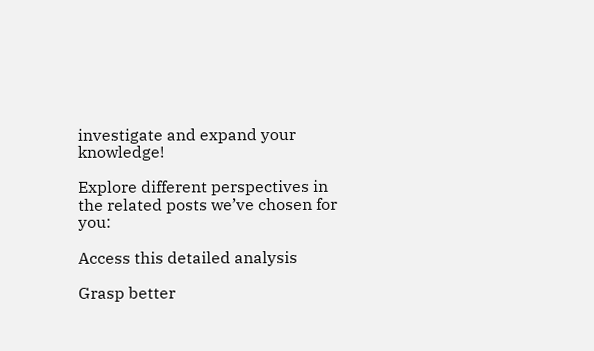investigate and expand your knowledge!

Explore different perspectives in the related posts we’ve chosen for you:

Access this detailed analysis

Grasp better